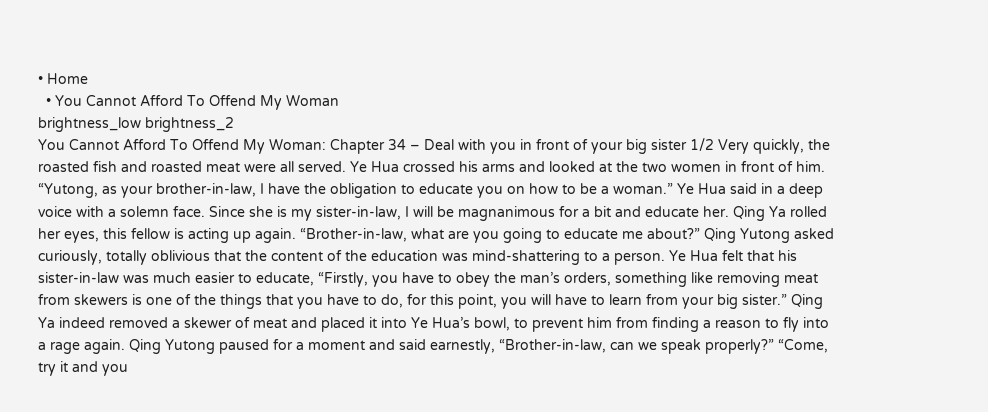• Home
  • You Cannot Afford To Offend My Woman
brightness_low brightness_2
You Cannot Afford To Offend My Woman: Chapter 34 – Deal with you in front of your big sister 1/2 Very quickly, the roasted fish and roasted meat were all served. Ye Hua crossed his arms and looked at the two women in front of him. “Yutong, as your brother-in-law, I have the obligation to educate you on how to be a woman.” Ye Hua said in a deep voice with a solemn face. Since she is my sister-in-law, I will be magnanimous for a bit and educate her. Qing Ya rolled her eyes, this fellow is acting up again. “Brother-in-law, what are you going to educate me about?” Qing Yutong asked curiously, totally oblivious that the content of the education was mind-shattering to a person. Ye Hua felt that his sister-in-law was much easier to educate, “Firstly, you have to obey the man’s orders, something like removing meat from skewers is one of the things that you have to do, for this point, you will have to learn from your big sister.” Qing Ya indeed removed a skewer of meat and placed it into Ye Hua’s bowl, to prevent him from finding a reason to fly into a rage again. Qing Yutong paused for a moment and said earnestly, “Brother-in-law, can we speak properly?” “Come, try it and you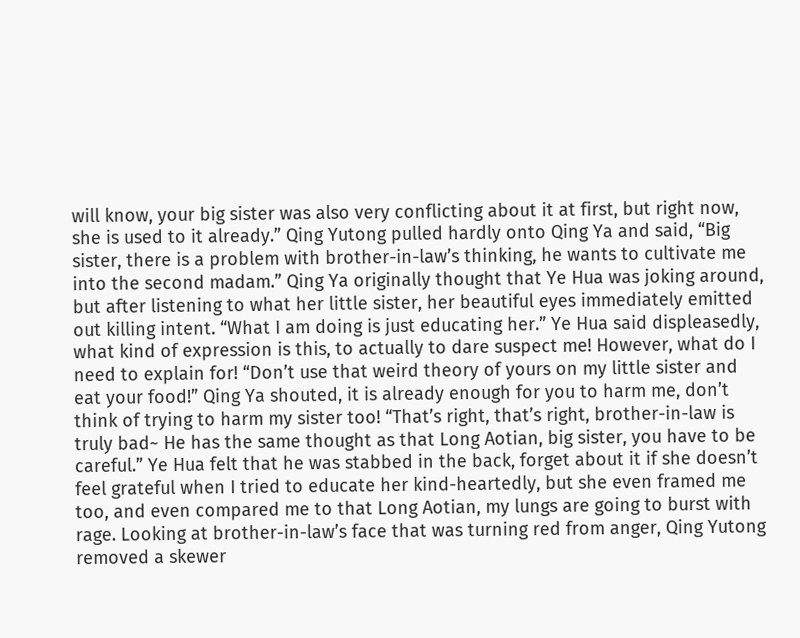will know, your big sister was also very conflicting about it at first, but right now, she is used to it already.” Qing Yutong pulled hardly onto Qing Ya and said, “Big sister, there is a problem with brother-in-law’s thinking, he wants to cultivate me into the second madam.” Qing Ya originally thought that Ye Hua was joking around, but after listening to what her little sister, her beautiful eyes immediately emitted out killing intent. “What I am doing is just educating her.” Ye Hua said displeasedly, what kind of expression is this, to actually to dare suspect me! However, what do I need to explain for! “Don’t use that weird theory of yours on my little sister and eat your food!” Qing Ya shouted, it is already enough for you to harm me, don’t think of trying to harm my sister too! “That’s right, that’s right, brother-in-law is truly bad~ He has the same thought as that Long Aotian, big sister, you have to be careful.” Ye Hua felt that he was stabbed in the back, forget about it if she doesn’t feel grateful when I tried to educate her kind-heartedly, but she even framed me too, and even compared me to that Long Aotian, my lungs are going to burst with rage. Looking at brother-in-law’s face that was turning red from anger, Qing Yutong removed a skewer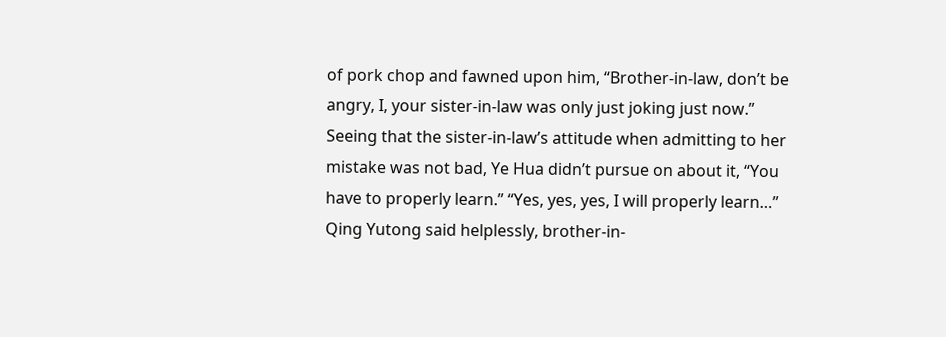of pork chop and fawned upon him, “Brother-in-law, don’t be angry, I, your sister-in-law was only just joking just now.” Seeing that the sister-in-law’s attitude when admitting to her mistake was not bad, Ye Hua didn’t pursue on about it, “You have to properly learn.” “Yes, yes, yes, I will properly learn…” Qing Yutong said helplessly, brother-in-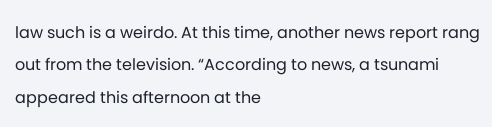law such is a weirdo. At this time, another news report rang out from the television. “According to news, a tsunami appeared this afternoon at the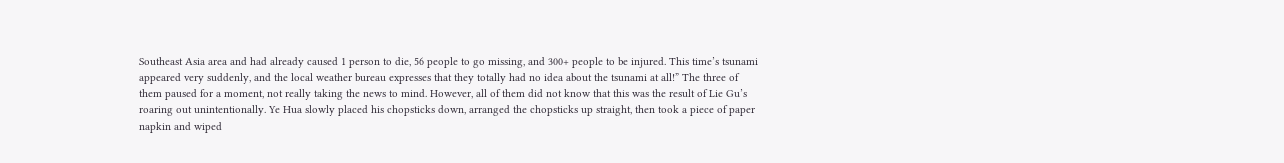Southeast Asia area and had already caused 1 person to die, 56 people to go missing, and 300+ people to be injured. This time’s tsunami appeared very suddenly, and the local weather bureau expresses that they totally had no idea about the tsunami at all!” The three of them paused for a moment, not really taking the news to mind. However, all of them did not know that this was the result of Lie Gu’s roaring out unintentionally. Ye Hua slowly placed his chopsticks down, arranged the chopsticks up straight, then took a piece of paper napkin and wiped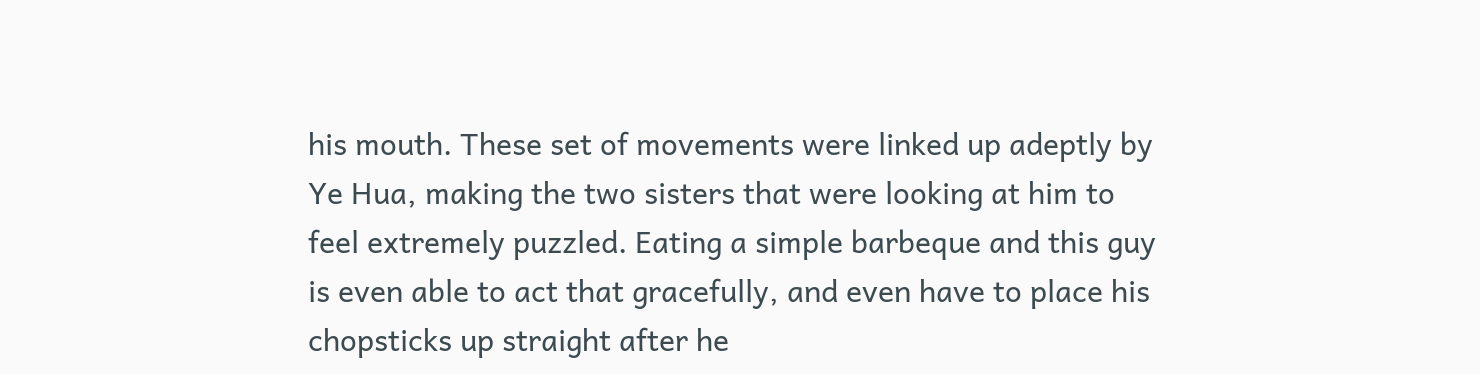his mouth. These set of movements were linked up adeptly by Ye Hua, making the two sisters that were looking at him to feel extremely puzzled. Eating a simple barbeque and this guy is even able to act that gracefully, and even have to place his chopsticks up straight after he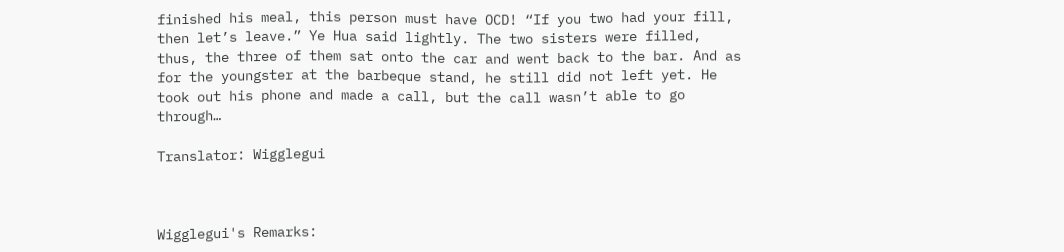finished his meal, this person must have OCD! “If you two had your fill, then let’s leave.” Ye Hua said lightly. The two sisters were filled, thus, the three of them sat onto the car and went back to the bar. And as for the youngster at the barbeque stand, he still did not left yet. He took out his phone and made a call, but the call wasn’t able to go through…

Translator: Wigglegui



Wigglegui's Remarks: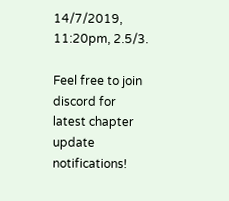14/7/2019, 11:20pm, 2.5/3.

Feel free to join discord for latest chapter update notifications!